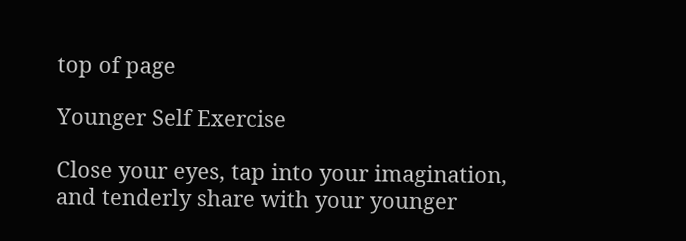top of page

Younger Self Exercise

Close your eyes, tap into your imagination, and tenderly share with your younger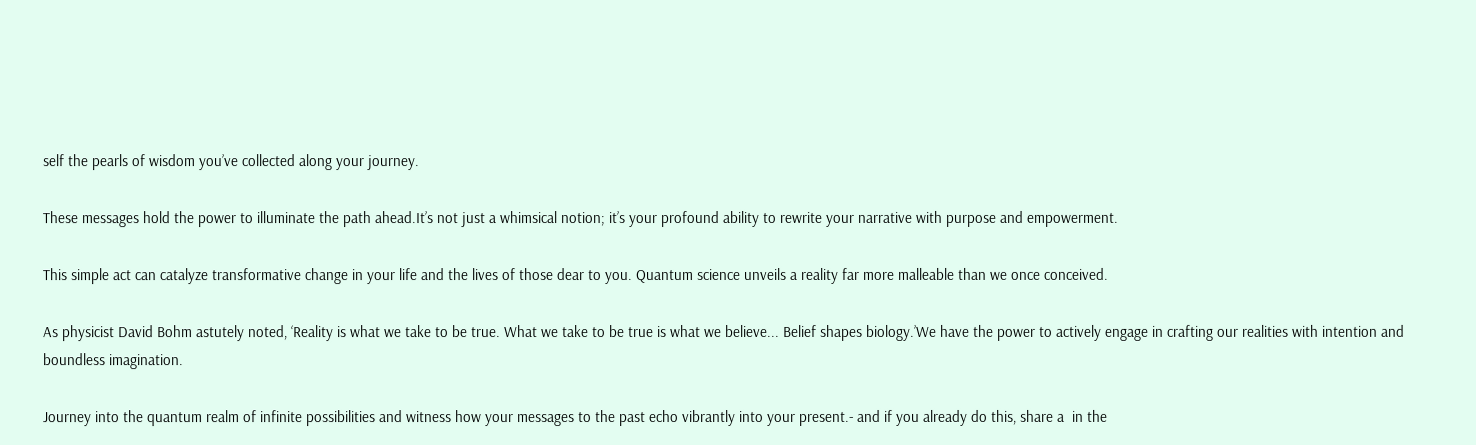self the pearls of wisdom you’ve collected along your journey.

These messages hold the power to illuminate the path ahead.It’s not just a whimsical notion; it’s your profound ability to rewrite your narrative with purpose and empowerment.

This simple act can catalyze transformative change in your life and the lives of those dear to you. Quantum science unveils a reality far more malleable than we once conceived.

As physicist David Bohm astutely noted, ‘Reality is what we take to be true. What we take to be true is what we believe... Belief shapes biology.’We have the power to actively engage in crafting our realities with intention and boundless imagination.

Journey into the quantum realm of infinite possibilities and witness how your messages to the past echo vibrantly into your present.- and if you already do this, share a  in the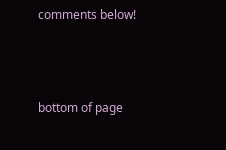comments below!



bottom of page